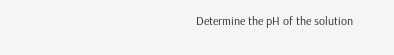Determine the pH of the solution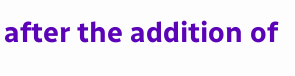after the addition of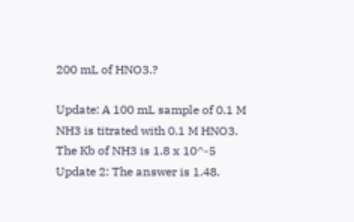200 mL of HNO3.?

Update: A 100 mL sample of 0.1 M NH3 is titrated with 0.1 M HNO3. The Kb of NH3 is 1.8 x 10^-5
Update 2: The answer is 1.48.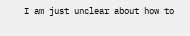I am just unclear about how to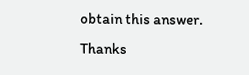obtain this answer. Thanks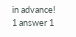in advance!
1 answer 1